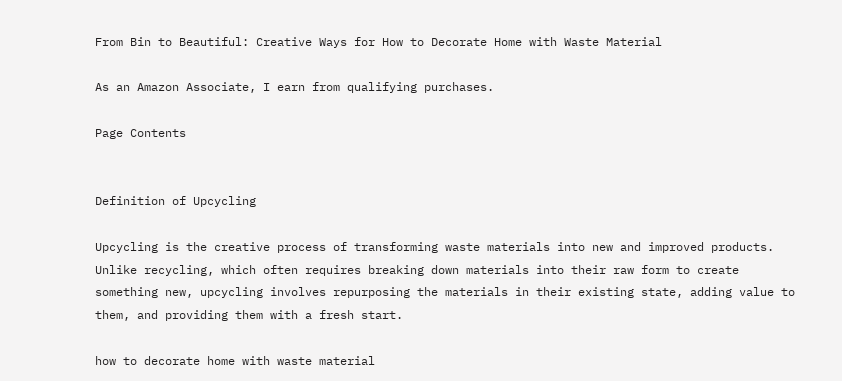From Bin to Beautiful: Creative Ways for How to Decorate Home with Waste Material

As an Amazon Associate, I earn from qualifying purchases.

Page Contents


Definition of Upcycling

Upcycling is the creative process of transforming waste materials into new and improved products. Unlike recycling, which often requires breaking down materials into their raw form to create something new, upcycling involves repurposing the materials in their existing state, adding value to them, and providing them with a fresh start.

how to decorate home with waste material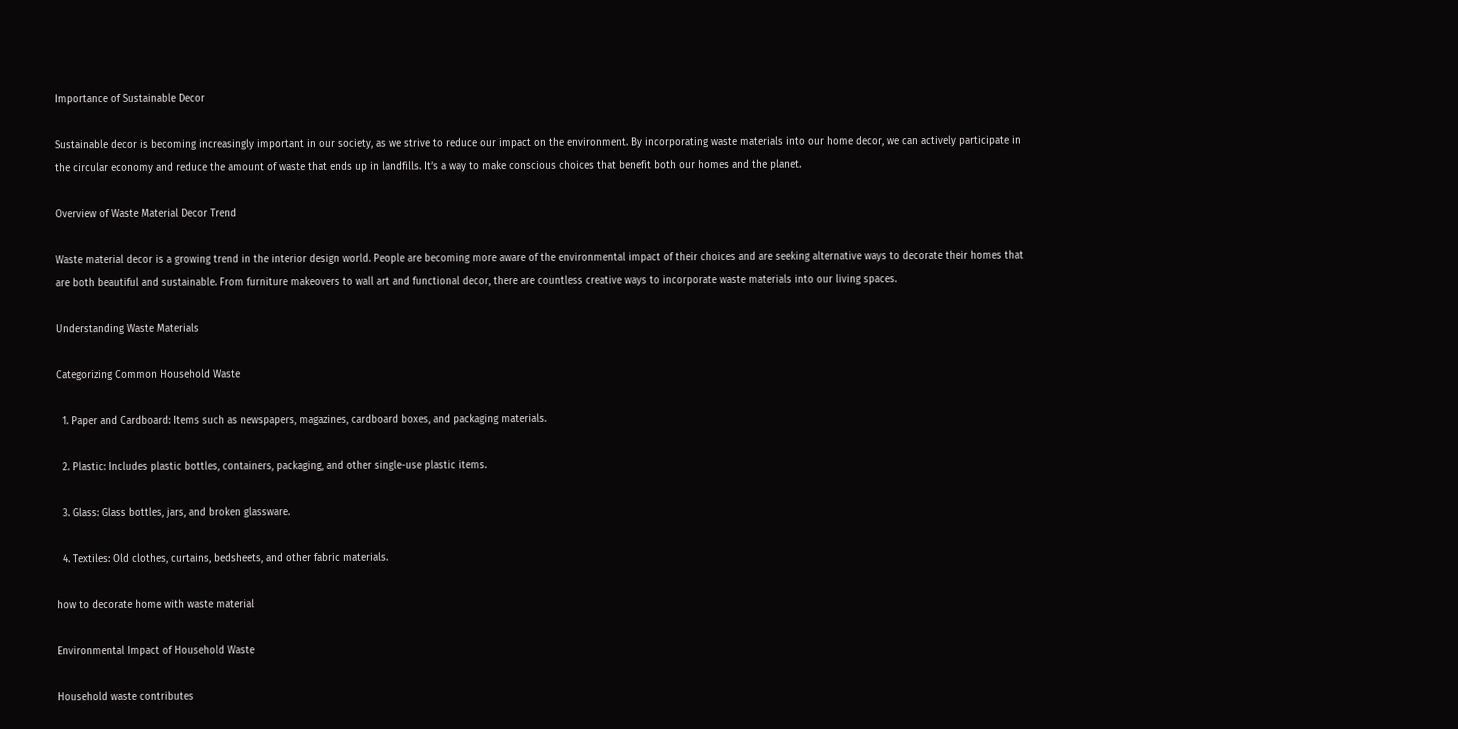Importance of Sustainable Decor

Sustainable decor is becoming increasingly important in our society, as we strive to reduce our impact on the environment. By incorporating waste materials into our home decor, we can actively participate in the circular economy and reduce the amount of waste that ends up in landfills. It’s a way to make conscious choices that benefit both our homes and the planet.

Overview of Waste Material Decor Trend

Waste material decor is a growing trend in the interior design world. People are becoming more aware of the environmental impact of their choices and are seeking alternative ways to decorate their homes that are both beautiful and sustainable. From furniture makeovers to wall art and functional decor, there are countless creative ways to incorporate waste materials into our living spaces.

Understanding Waste Materials

Categorizing Common Household Waste

  1. Paper and Cardboard: Items such as newspapers, magazines, cardboard boxes, and packaging materials.

  2. Plastic: Includes plastic bottles, containers, packaging, and other single-use plastic items.

  3. Glass: Glass bottles, jars, and broken glassware.

  4. Textiles: Old clothes, curtains, bedsheets, and other fabric materials.

how to decorate home with waste material

Environmental Impact of Household Waste

Household waste contributes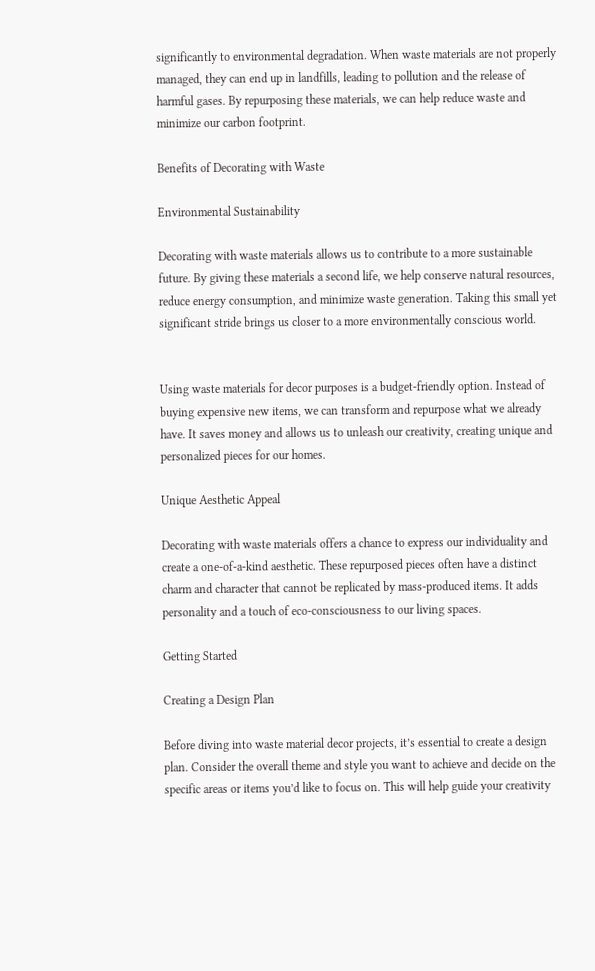significantly to environmental degradation. When waste materials are not properly managed, they can end up in landfills, leading to pollution and the release of harmful gases. By repurposing these materials, we can help reduce waste and minimize our carbon footprint.

Benefits of Decorating with Waste

Environmental Sustainability

Decorating with waste materials allows us to contribute to a more sustainable future. By giving these materials a second life, we help conserve natural resources, reduce energy consumption, and minimize waste generation. Taking this small yet significant stride brings us closer to a more environmentally conscious world.


Using waste materials for decor purposes is a budget-friendly option. Instead of buying expensive new items, we can transform and repurpose what we already have. It saves money and allows us to unleash our creativity, creating unique and personalized pieces for our homes.

Unique Aesthetic Appeal

Decorating with waste materials offers a chance to express our individuality and create a one-of-a-kind aesthetic. These repurposed pieces often have a distinct charm and character that cannot be replicated by mass-produced items. It adds personality and a touch of eco-consciousness to our living spaces.

Getting Started

Creating a Design Plan

Before diving into waste material decor projects, it’s essential to create a design plan. Consider the overall theme and style you want to achieve and decide on the specific areas or items you’d like to focus on. This will help guide your creativity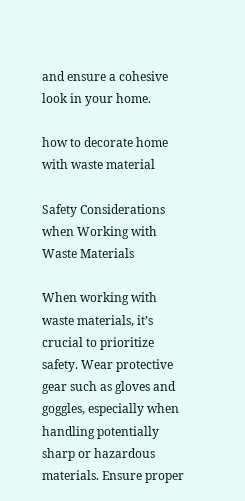and ensure a cohesive look in your home.

how to decorate home with waste material

Safety Considerations when Working with Waste Materials

When working with waste materials, it’s crucial to prioritize safety. Wear protective gear such as gloves and goggles, especially when handling potentially sharp or hazardous materials. Ensure proper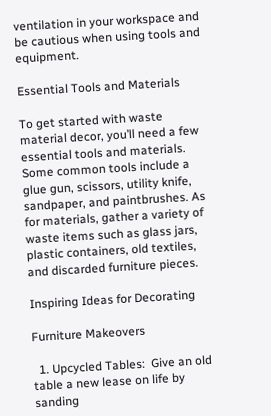ventilation in your workspace and be cautious when using tools and equipment.

Essential Tools and Materials

To get started with waste material decor, you’ll need a few essential tools and materials. Some common tools include a glue gun, scissors, utility knife, sandpaper, and paintbrushes. As for materials, gather a variety of waste items such as glass jars, plastic containers, old textiles, and discarded furniture pieces.

Inspiring Ideas for Decorating

Furniture Makeovers

  1. Upcycled Tables:  Give an old table a new lease on life by sanding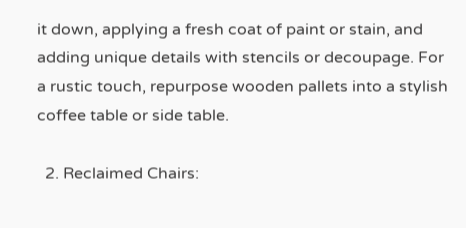it down, applying a fresh coat of paint or stain, and adding unique details with stencils or decoupage. For a rustic touch, repurpose wooden pallets into a stylish coffee table or side table.

  2. Reclaimed Chairs: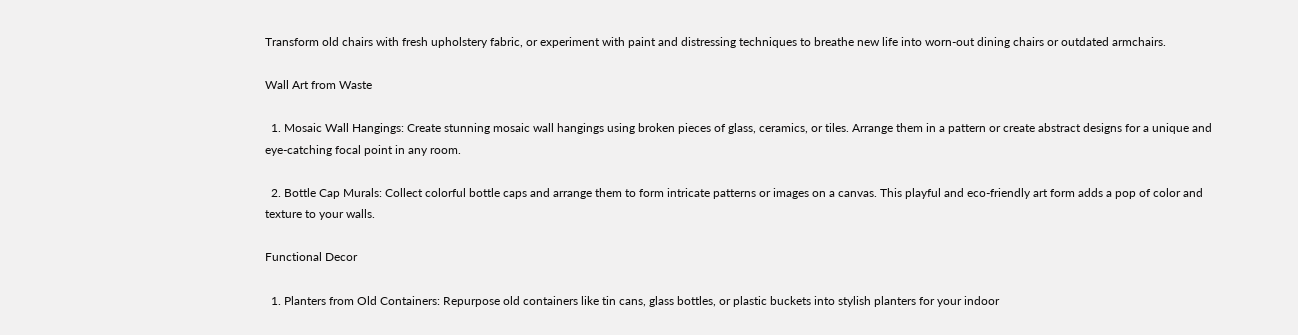Transform old chairs with fresh upholstery fabric, or experiment with paint and distressing techniques to breathe new life into worn-out dining chairs or outdated armchairs.

Wall Art from Waste

  1. Mosaic Wall Hangings: Create stunning mosaic wall hangings using broken pieces of glass, ceramics, or tiles. Arrange them in a pattern or create abstract designs for a unique and eye-catching focal point in any room.

  2. Bottle Cap Murals: Collect colorful bottle caps and arrange them to form intricate patterns or images on a canvas. This playful and eco-friendly art form adds a pop of color and texture to your walls.

Functional Decor

  1. Planters from Old Containers: Repurpose old containers like tin cans, glass bottles, or plastic buckets into stylish planters for your indoor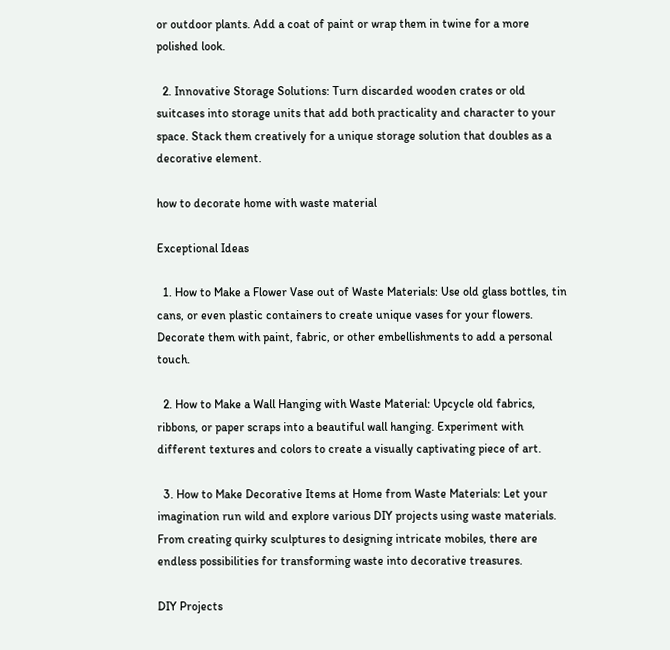or outdoor plants. Add a coat of paint or wrap them in twine for a more polished look.

  2. Innovative Storage Solutions: Turn discarded wooden crates or old suitcases into storage units that add both practicality and character to your space. Stack them creatively for a unique storage solution that doubles as a decorative element.

how to decorate home with waste material

Exceptional Ideas

  1. How to Make a Flower Vase out of Waste Materials: Use old glass bottles, tin cans, or even plastic containers to create unique vases for your flowers. Decorate them with paint, fabric, or other embellishments to add a personal touch.

  2. How to Make a Wall Hanging with Waste Material: Upcycle old fabrics, ribbons, or paper scraps into a beautiful wall hanging. Experiment with different textures and colors to create a visually captivating piece of art.

  3. How to Make Decorative Items at Home from Waste Materials: Let your imagination run wild and explore various DIY projects using waste materials. From creating quirky sculptures to designing intricate mobiles, there are endless possibilities for transforming waste into decorative treasures.

DIY Projects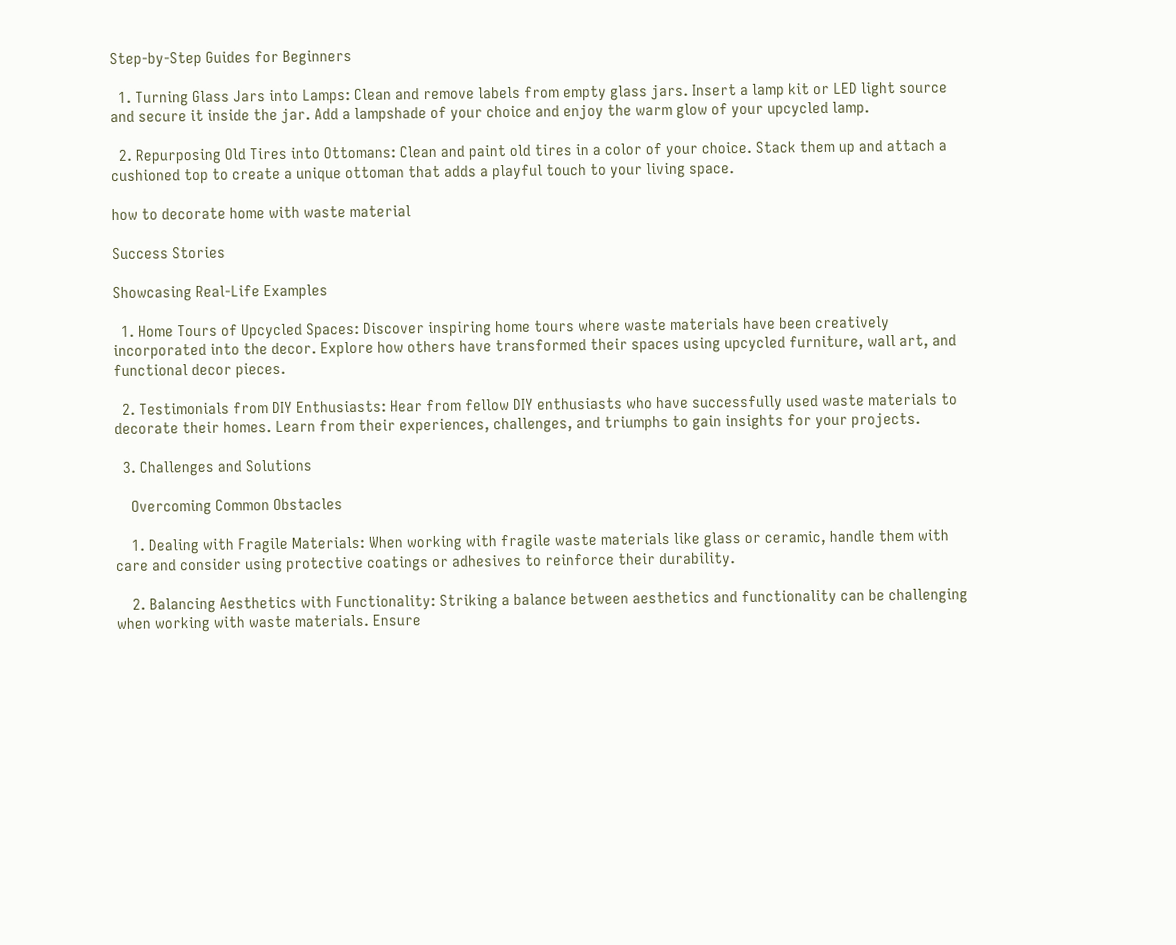Step-by-Step Guides for Beginners

  1. Turning Glass Jars into Lamps: Clean and remove labels from empty glass jars. Insert a lamp kit or LED light source and secure it inside the jar. Add a lampshade of your choice and enjoy the warm glow of your upcycled lamp.

  2. Repurposing Old Tires into Ottomans: Clean and paint old tires in a color of your choice. Stack them up and attach a cushioned top to create a unique ottoman that adds a playful touch to your living space.

how to decorate home with waste material

Success Stories

Showcasing Real-Life Examples

  1. Home Tours of Upcycled Spaces: Discover inspiring home tours where waste materials have been creatively incorporated into the decor. Explore how others have transformed their spaces using upcycled furniture, wall art, and functional decor pieces.

  2. Testimonials from DIY Enthusiasts: Hear from fellow DIY enthusiasts who have successfully used waste materials to decorate their homes. Learn from their experiences, challenges, and triumphs to gain insights for your projects.

  3. Challenges and Solutions

    Overcoming Common Obstacles

    1. Dealing with Fragile Materials: When working with fragile waste materials like glass or ceramic, handle them with care and consider using protective coatings or adhesives to reinforce their durability.

    2. Balancing Aesthetics with Functionality: Striking a balance between aesthetics and functionality can be challenging when working with waste materials. Ensure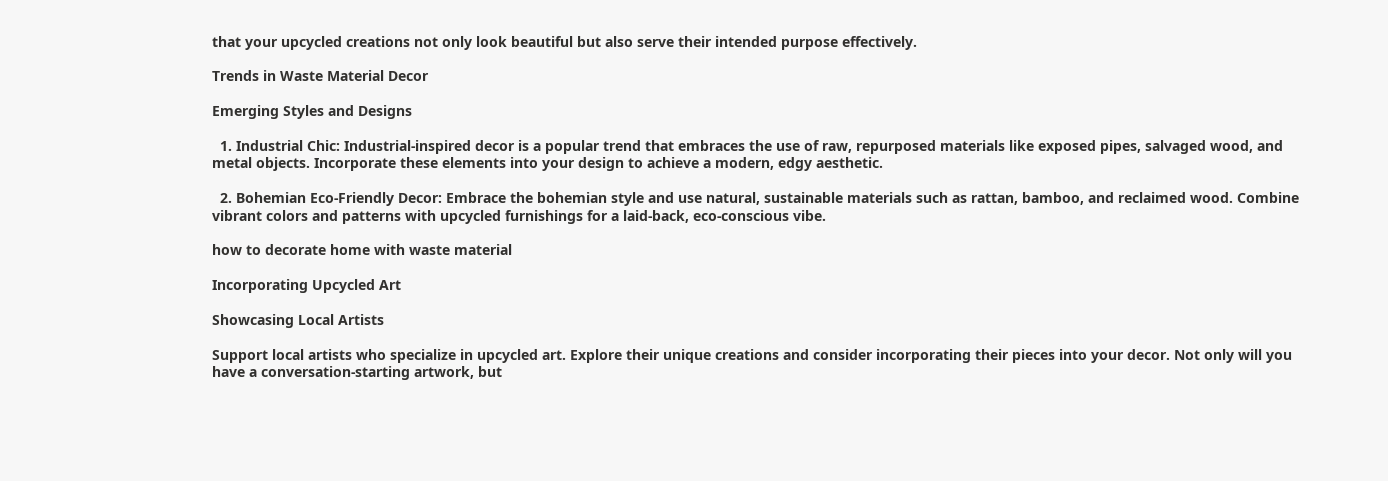that your upcycled creations not only look beautiful but also serve their intended purpose effectively.

Trends in Waste Material Decor

Emerging Styles and Designs

  1. Industrial Chic: Industrial-inspired decor is a popular trend that embraces the use of raw, repurposed materials like exposed pipes, salvaged wood, and metal objects. Incorporate these elements into your design to achieve a modern, edgy aesthetic.

  2. Bohemian Eco-Friendly Decor: Embrace the bohemian style and use natural, sustainable materials such as rattan, bamboo, and reclaimed wood. Combine vibrant colors and patterns with upcycled furnishings for a laid-back, eco-conscious vibe.

how to decorate home with waste material

Incorporating Upcycled Art

Showcasing Local Artists

Support local artists who specialize in upcycled art. Explore their unique creations and consider incorporating their pieces into your decor. Not only will you have a conversation-starting artwork, but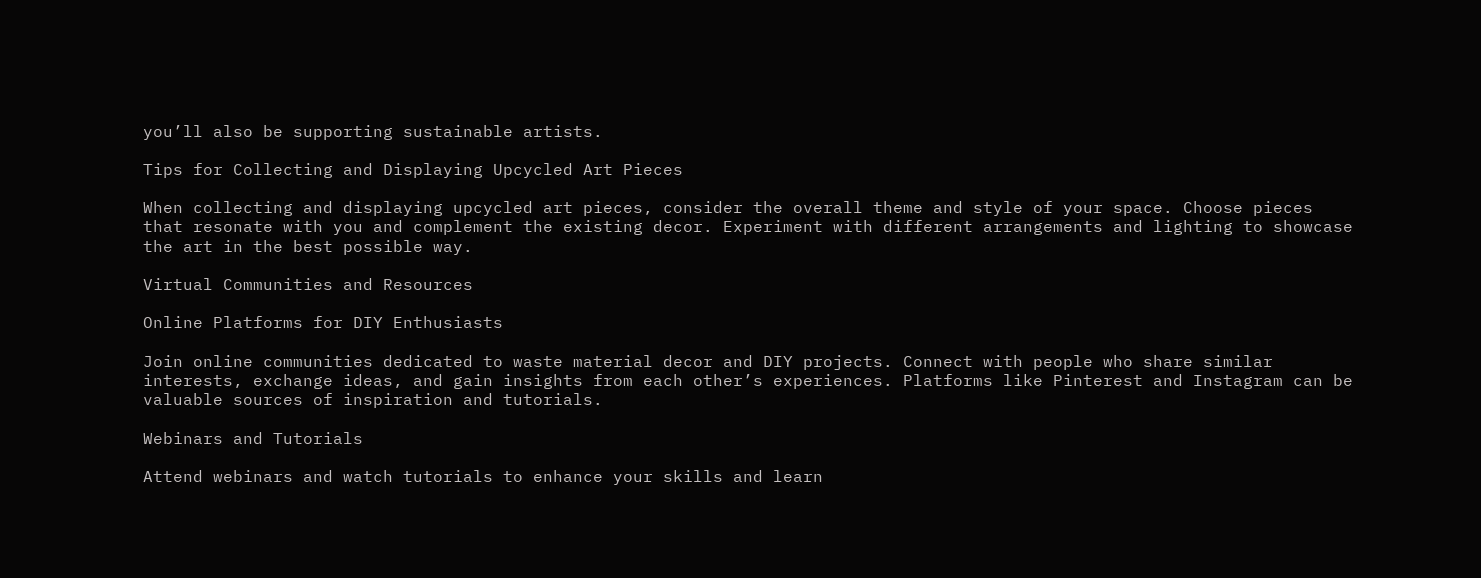you’ll also be supporting sustainable artists.

Tips for Collecting and Displaying Upcycled Art Pieces

When collecting and displaying upcycled art pieces, consider the overall theme and style of your space. Choose pieces that resonate with you and complement the existing decor. Experiment with different arrangements and lighting to showcase the art in the best possible way.

Virtual Communities and Resources

Online Platforms for DIY Enthusiasts

Join online communities dedicated to waste material decor and DIY projects. Connect with people who share similar interests, exchange ideas, and gain insights from each other’s experiences. Platforms like Pinterest and Instagram can be valuable sources of inspiration and tutorials.

Webinars and Tutorials

Attend webinars and watch tutorials to enhance your skills and learn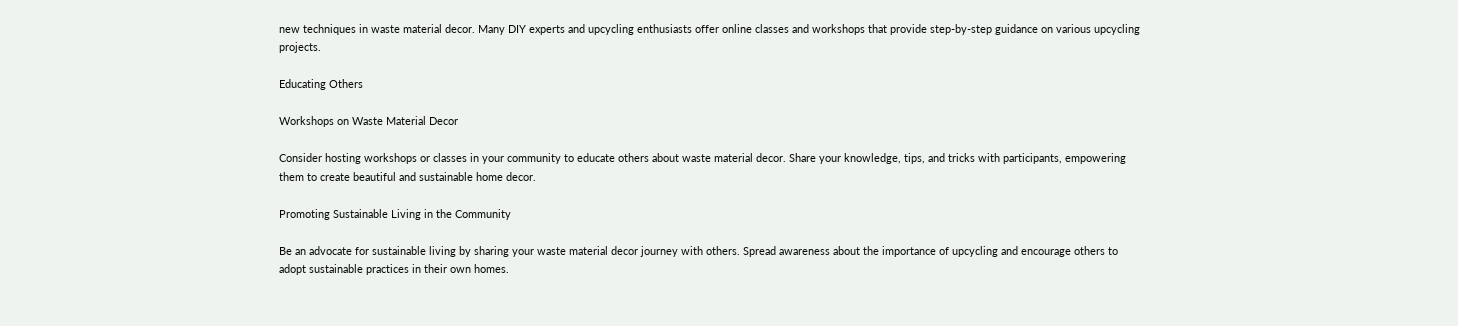new techniques in waste material decor. Many DIY experts and upcycling enthusiasts offer online classes and workshops that provide step-by-step guidance on various upcycling projects.

Educating Others

Workshops on Waste Material Decor

Consider hosting workshops or classes in your community to educate others about waste material decor. Share your knowledge, tips, and tricks with participants, empowering them to create beautiful and sustainable home decor.

Promoting Sustainable Living in the Community

Be an advocate for sustainable living by sharing your waste material decor journey with others. Spread awareness about the importance of upcycling and encourage others to adopt sustainable practices in their own homes.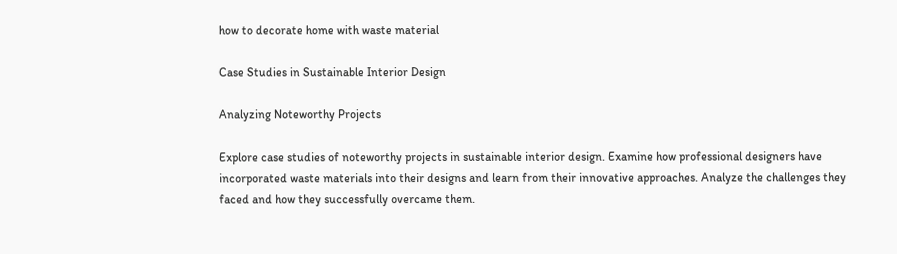how to decorate home with waste material

Case Studies in Sustainable Interior Design

Analyzing Noteworthy Projects

Explore case studies of noteworthy projects in sustainable interior design. Examine how professional designers have incorporated waste materials into their designs and learn from their innovative approaches. Analyze the challenges they faced and how they successfully overcame them.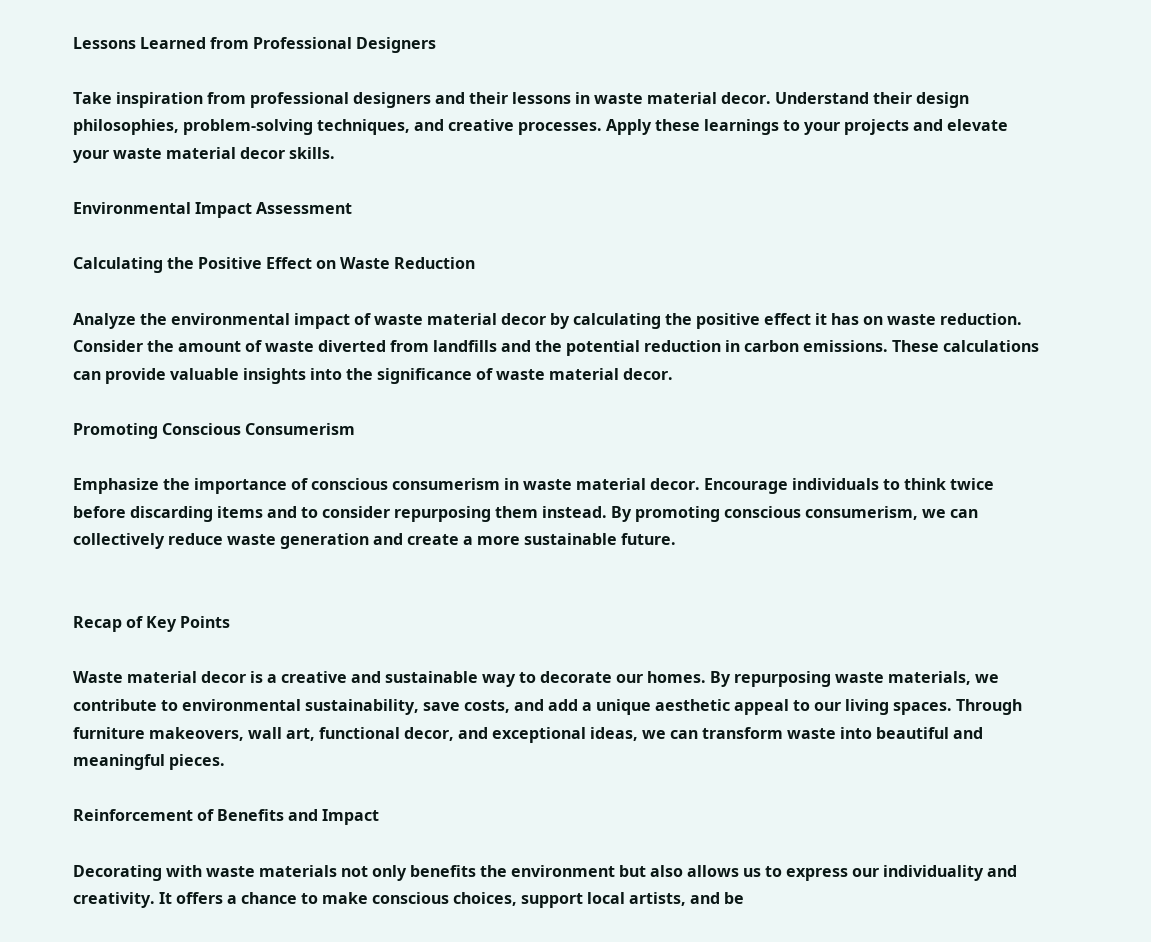Lessons Learned from Professional Designers

Take inspiration from professional designers and their lessons in waste material decor. Understand their design philosophies, problem-solving techniques, and creative processes. Apply these learnings to your projects and elevate your waste material decor skills.

Environmental Impact Assessment

Calculating the Positive Effect on Waste Reduction

Analyze the environmental impact of waste material decor by calculating the positive effect it has on waste reduction. Consider the amount of waste diverted from landfills and the potential reduction in carbon emissions. These calculations can provide valuable insights into the significance of waste material decor.

Promoting Conscious Consumerism

Emphasize the importance of conscious consumerism in waste material decor. Encourage individuals to think twice before discarding items and to consider repurposing them instead. By promoting conscious consumerism, we can collectively reduce waste generation and create a more sustainable future.


Recap of Key Points

Waste material decor is a creative and sustainable way to decorate our homes. By repurposing waste materials, we contribute to environmental sustainability, save costs, and add a unique aesthetic appeal to our living spaces. Through furniture makeovers, wall art, functional decor, and exceptional ideas, we can transform waste into beautiful and meaningful pieces.

Reinforcement of Benefits and Impact

Decorating with waste materials not only benefits the environment but also allows us to express our individuality and creativity. It offers a chance to make conscious choices, support local artists, and be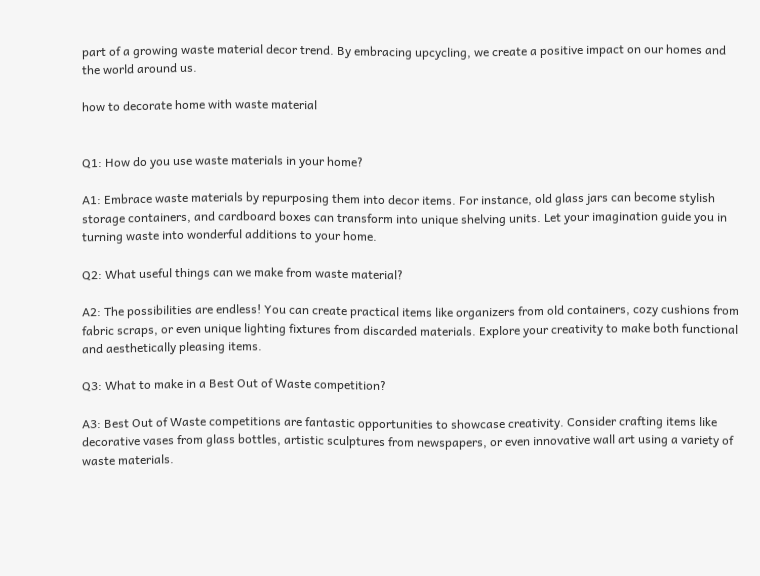part of a growing waste material decor trend. By embracing upcycling, we create a positive impact on our homes and the world around us.

how to decorate home with waste material


Q1: How do you use waste materials in your home?

A1: Embrace waste materials by repurposing them into decor items. For instance, old glass jars can become stylish storage containers, and cardboard boxes can transform into unique shelving units. Let your imagination guide you in turning waste into wonderful additions to your home.

Q2: What useful things can we make from waste material?

A2: The possibilities are endless! You can create practical items like organizers from old containers, cozy cushions from fabric scraps, or even unique lighting fixtures from discarded materials. Explore your creativity to make both functional and aesthetically pleasing items.

Q3: What to make in a Best Out of Waste competition?

A3: Best Out of Waste competitions are fantastic opportunities to showcase creativity. Consider crafting items like decorative vases from glass bottles, artistic sculptures from newspapers, or even innovative wall art using a variety of waste materials.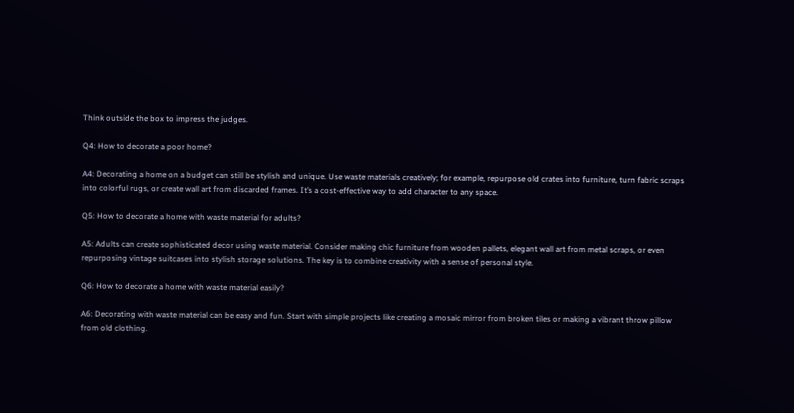Think outside the box to impress the judges.

Q4: How to decorate a poor home?

A4: Decorating a home on a budget can still be stylish and unique. Use waste materials creatively; for example, repurpose old crates into furniture, turn fabric scraps into colorful rugs, or create wall art from discarded frames. It’s a cost-effective way to add character to any space.

Q5: How to decorate a home with waste material for adults?

A5: Adults can create sophisticated decor using waste material. Consider making chic furniture from wooden pallets, elegant wall art from metal scraps, or even repurposing vintage suitcases into stylish storage solutions. The key is to combine creativity with a sense of personal style.

Q6: How to decorate a home with waste material easily?

A6: Decorating with waste material can be easy and fun. Start with simple projects like creating a mosaic mirror from broken tiles or making a vibrant throw pillow from old clothing.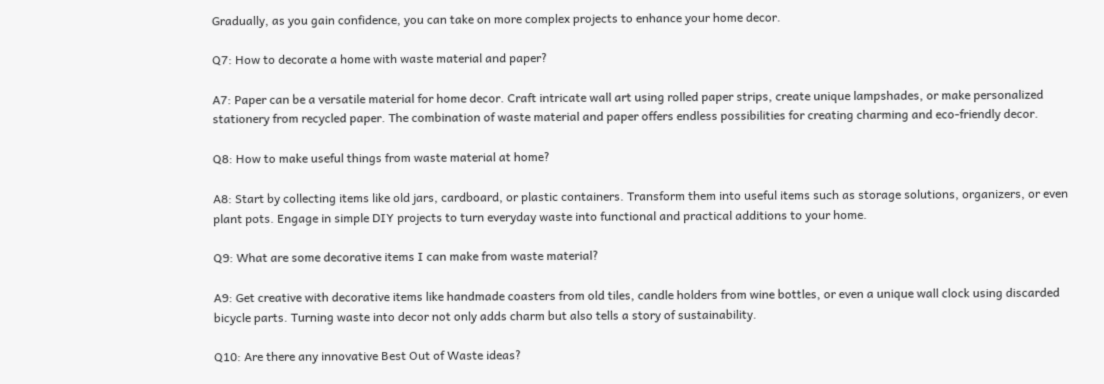Gradually, as you gain confidence, you can take on more complex projects to enhance your home decor.

Q7: How to decorate a home with waste material and paper?

A7: Paper can be a versatile material for home decor. Craft intricate wall art using rolled paper strips, create unique lampshades, or make personalized stationery from recycled paper. The combination of waste material and paper offers endless possibilities for creating charming and eco-friendly decor.

Q8: How to make useful things from waste material at home?

A8: Start by collecting items like old jars, cardboard, or plastic containers. Transform them into useful items such as storage solutions, organizers, or even plant pots. Engage in simple DIY projects to turn everyday waste into functional and practical additions to your home.

Q9: What are some decorative items I can make from waste material?

A9: Get creative with decorative items like handmade coasters from old tiles, candle holders from wine bottles, or even a unique wall clock using discarded bicycle parts. Turning waste into decor not only adds charm but also tells a story of sustainability.

Q10: Are there any innovative Best Out of Waste ideas?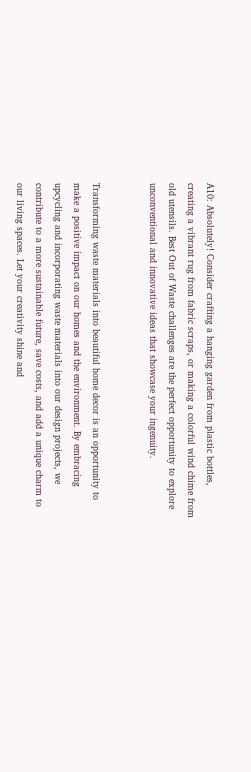A10: Absolutely! Consider crafting a hanging garden from plastic bottles, creating a vibrant rug from fabric scraps, or making a colorful wind chime from old utensils. Best Out of Waste challenges are the perfect opportunity to explore unconventional and innovative ideas that showcase your ingenuity.


Transforming waste materials into beautiful home decor is an opportunity to make a positive impact on our homes and the environment. By embracing upcycling and incorporating waste materials into our design projects, we contribute to a more sustainable future, save costs, and add a unique charm to our living spaces. Let your creativity shine and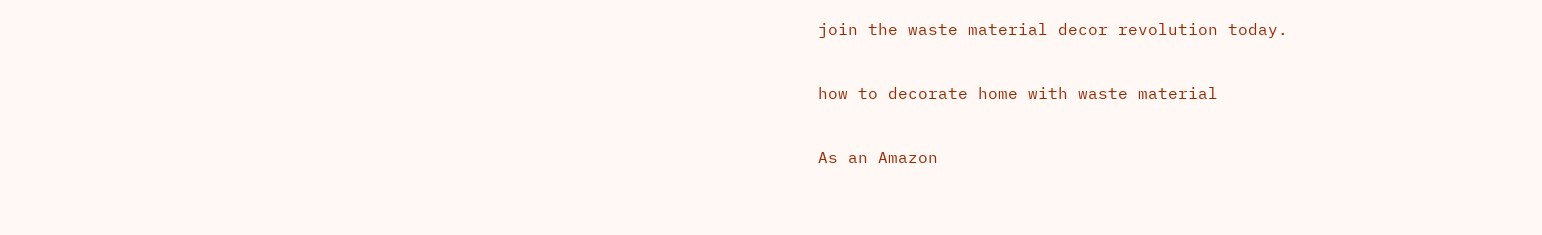join the waste material decor revolution today.

how to decorate home with waste material

As an Amazon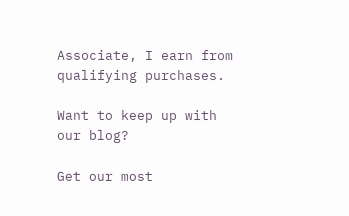Associate, I earn from qualifying purchases.

Want to keep up with our blog?

Get our most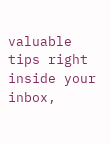valuable tips right inside your inbox,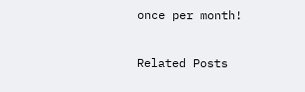once per month!

Related Posts